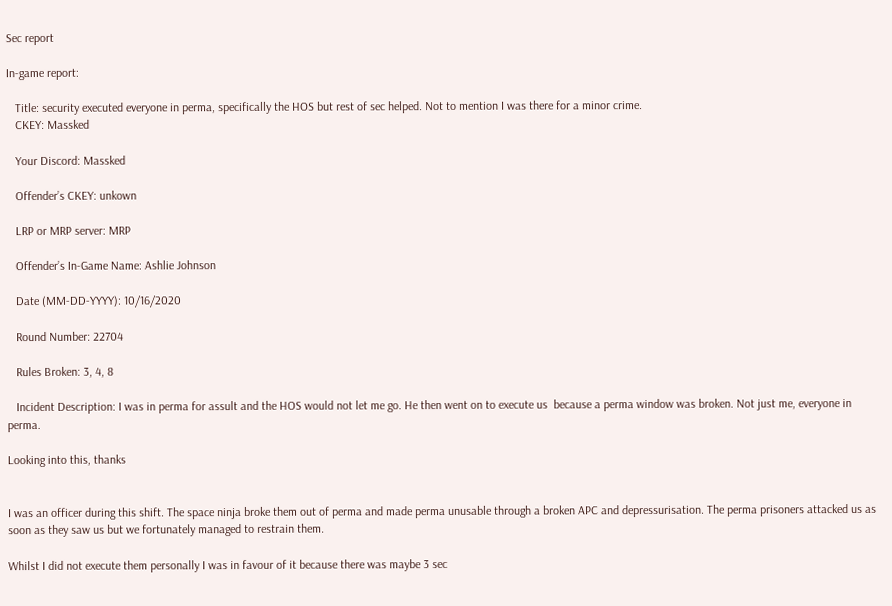Sec report

In-game report:

   Title: security executed everyone in perma, specifically the HOS but rest of sec helped. Not to mention I was there for a minor crime.
   CKEY: Massked

   Your Discord: Massked

   Offender’s CKEY: unkown

   LRP or MRP server: MRP

   Offender’s In-Game Name: Ashlie Johnson

   Date (MM-DD-YYYY): 10/16/2020

   Round Number: 22704

   Rules Broken: 3, 4, 8

   Incident Description: I was in perma for assult and the HOS would not let me go. He then went on to execute us  because a perma window was broken. Not just me, everyone in perma.

Looking into this, thanks


I was an officer during this shift. The space ninja broke them out of perma and made perma unusable through a broken APC and depressurisation. The perma prisoners attacked us as soon as they saw us but we fortunately managed to restrain them.

Whilst I did not execute them personally I was in favour of it because there was maybe 3 sec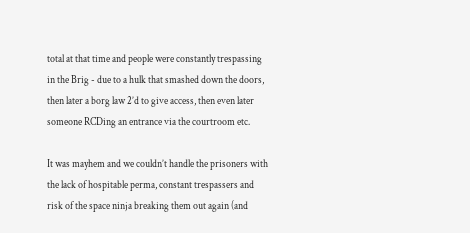total at that time and people were constantly trespassing in the Brig - due to a hulk that smashed down the doors, then later a borg law 2’d to give access, then even later someone RCDing an entrance via the courtroom etc.

It was mayhem and we couldn’t handle the prisoners with the lack of hospitable perma, constant trespassers and risk of the space ninja breaking them out again (and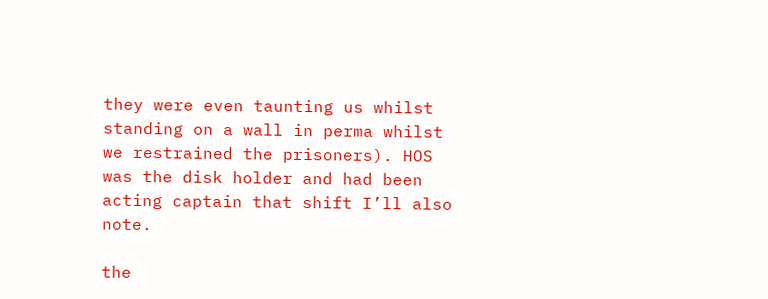they were even taunting us whilst standing on a wall in perma whilst we restrained the prisoners). HOS was the disk holder and had been acting captain that shift I’ll also note.

the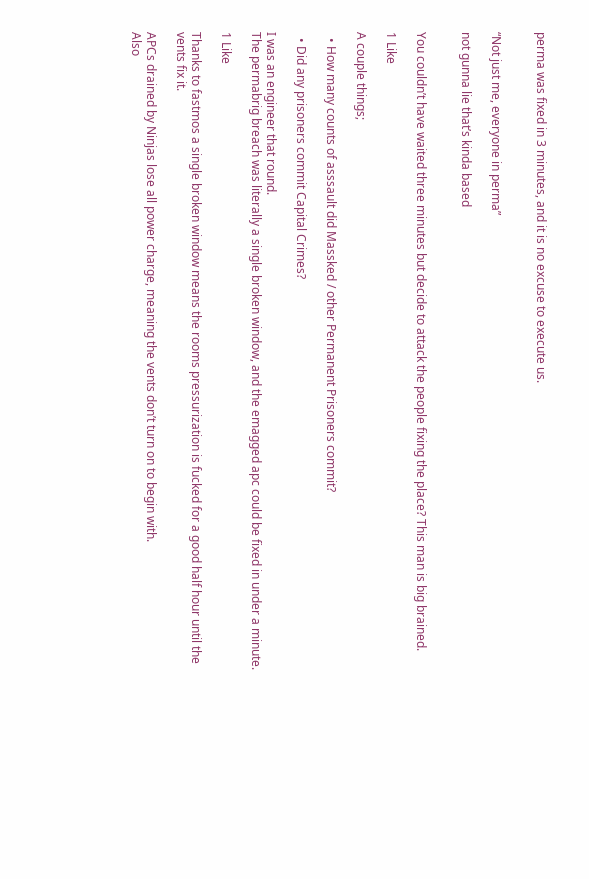perma was fixed in 3 minutes, and it is no excuse to execute us.


“Not just me, everyone in perma”

not gunna lie that’s kinda based


You couldn’t have waited three minutes but decide to attack the people fixing the place? This man is big brained.

1 Like

A couple things;

  • How many counts of asssault did Massked / other Permanent Prisoners commit?

  • Did any prisoners commit Capital Crimes?

I was an engineer that round.
The permabrig breach was literally a single broken window, and the emagged apc could be fixed in under a minute.

1 Like

Thanks to fastmos a single broken window means the rooms pressurization is fucked for a good half hour until the vents fix it.

APCs drained by Ninjas lose all power charge, meaning the vents don’t turn on to begin with.
Also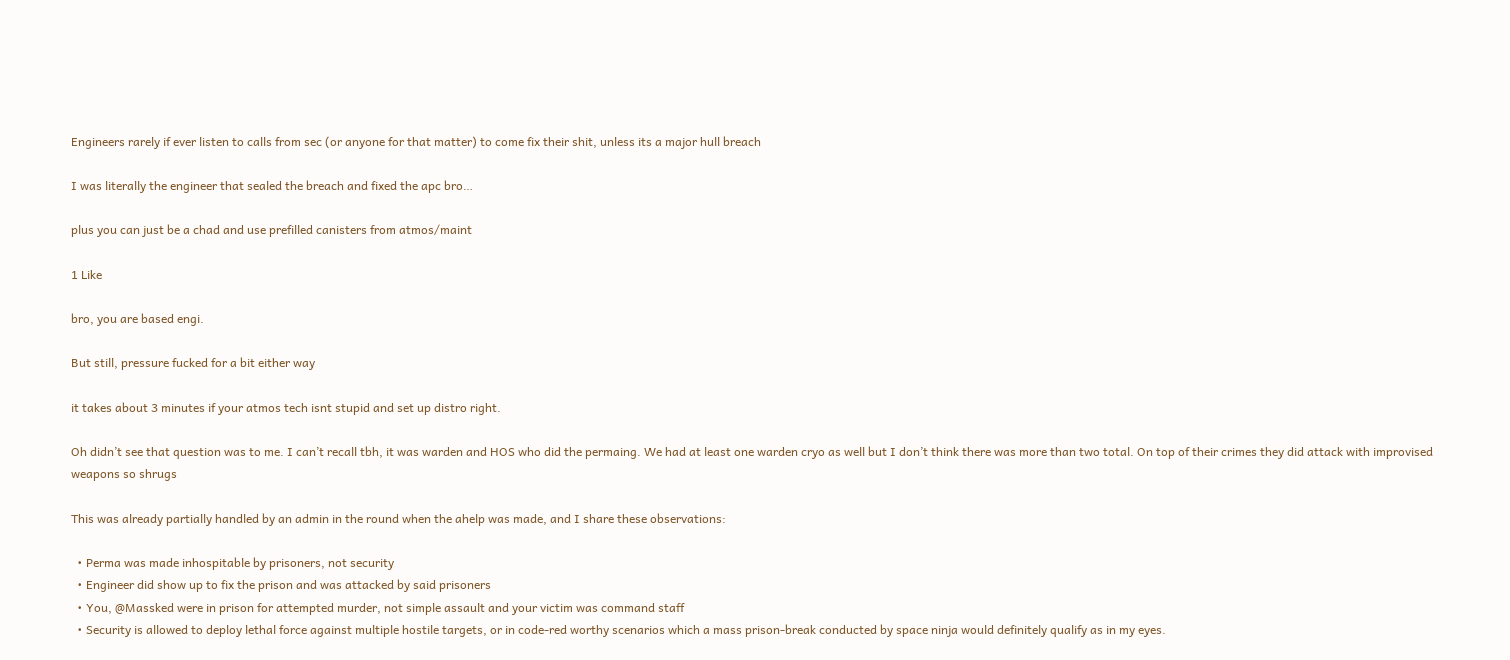Engineers rarely if ever listen to calls from sec (or anyone for that matter) to come fix their shit, unless its a major hull breach

I was literally the engineer that sealed the breach and fixed the apc bro…

plus you can just be a chad and use prefilled canisters from atmos/maint

1 Like

bro, you are based engi.

But still, pressure fucked for a bit either way

it takes about 3 minutes if your atmos tech isnt stupid and set up distro right.

Oh didn’t see that question was to me. I can’t recall tbh, it was warden and HOS who did the permaing. We had at least one warden cryo as well but I don’t think there was more than two total. On top of their crimes they did attack with improvised weapons so shrugs

This was already partially handled by an admin in the round when the ahelp was made, and I share these observations:

  • Perma was made inhospitable by prisoners, not security
  • Engineer did show up to fix the prison and was attacked by said prisoners
  • You, @Massked were in prison for attempted murder, not simple assault and your victim was command staff
  • Security is allowed to deploy lethal force against multiple hostile targets, or in code-red worthy scenarios which a mass prison-break conducted by space ninja would definitely qualify as in my eyes.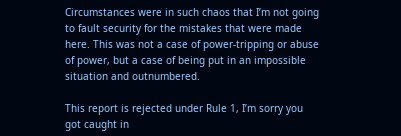Circumstances were in such chaos that I’m not going to fault security for the mistakes that were made here. This was not a case of power-tripping or abuse of power, but a case of being put in an impossible situation and outnumbered.

This report is rejected under Rule 1, I’m sorry you got caught in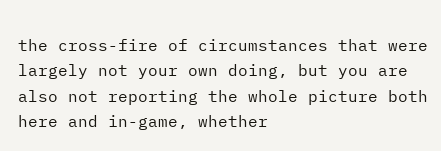the cross-fire of circumstances that were largely not your own doing, but you are also not reporting the whole picture both here and in-game, whether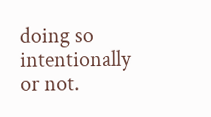doing so intentionally or not.